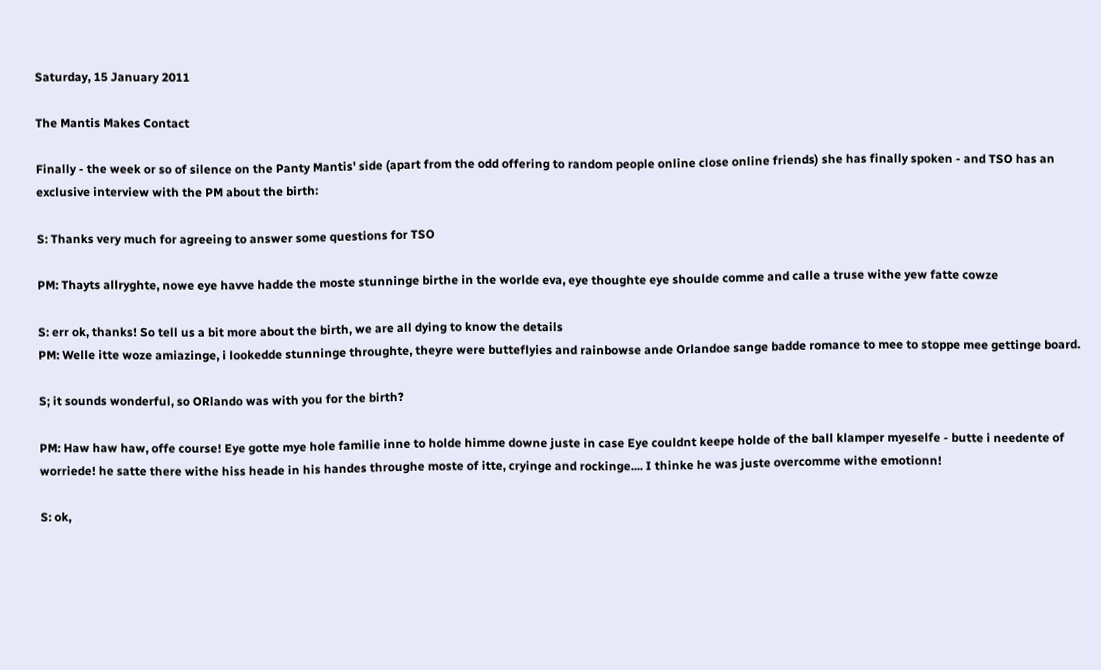Saturday, 15 January 2011

The Mantis Makes Contact

Finally - the week or so of silence on the Panty Mantis' side (apart from the odd offering to random people online close online friends) she has finally spoken - and TSO has an exclusive interview with the PM about the birth:

S: Thanks very much for agreeing to answer some questions for TSO

PM: Thayts allryghte, nowe eye havve hadde the moste stunninge birthe in the worlde eva, eye thoughte eye shoulde comme and calle a truse withe yew fatte cowze

S: err ok, thanks! So tell us a bit more about the birth, we are all dying to know the details
PM: Welle itte woze amiazinge, i lookedde stunninge throughte, theyre were butteflyies and rainbowse ande Orlandoe sange badde romance to mee to stoppe mee gettinge board.

S; it sounds wonderful, so ORlando was with you for the birth?

PM: Haw haw haw, offe course! Eye gotte mye hole familie inne to holde himme downe juste in case Eye couldnt keepe holde of the ball klamper myeselfe - butte i needente of worriede! he satte there withe hiss heade in his handes throughe moste of itte, cryinge and rockinge.... I thinke he was juste overcomme withe emotionn!

S: ok,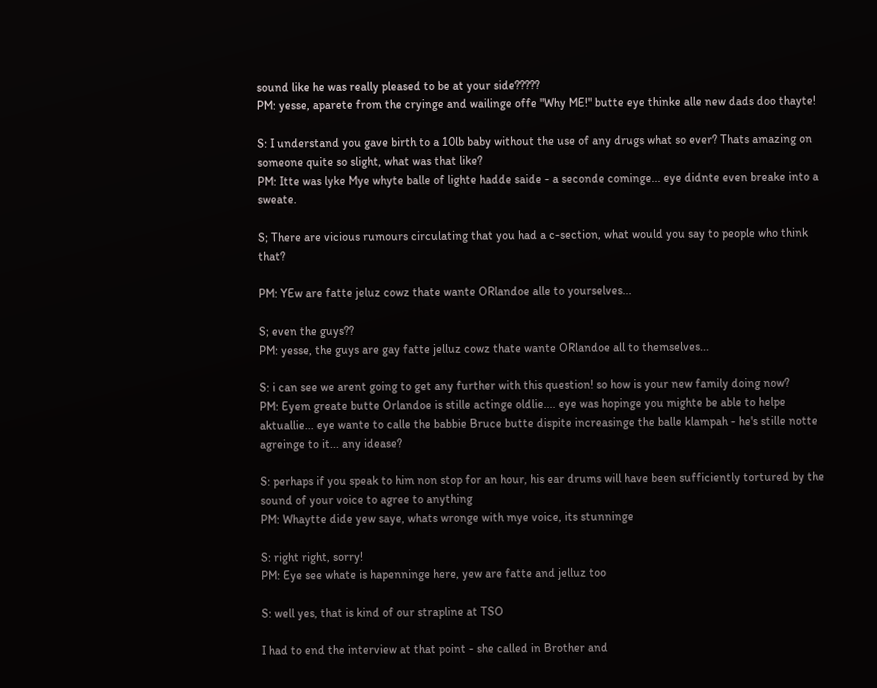sound like he was really pleased to be at your side?????
PM: yesse, aparete from the cryinge and wailinge offe "Why ME!" butte eye thinke alle new dads doo thayte!

S: I understand you gave birth to a 10lb baby without the use of any drugs what so ever? Thats amazing on someone quite so slight, what was that like?
PM: Itte was lyke Mye whyte balle of lighte hadde saide - a seconde cominge... eye didnte even breake into a sweate.

S; There are vicious rumours circulating that you had a c-section, what would you say to people who think that?

PM: YEw are fatte jeluz cowz thate wante ORlandoe alle to yourselves...

S; even the guys??
PM: yesse, the guys are gay fatte jelluz cowz thate wante ORlandoe all to themselves...

S: i can see we arent going to get any further with this question! so how is your new family doing now?
PM: Eyem greate butte Orlandoe is stille actinge oldlie.... eye was hopinge you mighte be able to helpe aktuallie... eye wante to calle the babbie Bruce butte dispite increasinge the balle klampah - he's stille notte agreinge to it... any idease?

S: perhaps if you speak to him non stop for an hour, his ear drums will have been sufficiently tortured by the sound of your voice to agree to anything
PM: Whaytte dide yew saye, whats wronge with mye voice, its stunninge

S: right right, sorry!
PM: Eye see whate is hapenninge here, yew are fatte and jelluz too

S: well yes, that is kind of our strapline at TSO

I had to end the interview at that point - she called in Brother and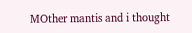MOther mantis and i thought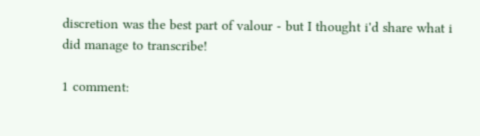discretion was the best part of valour - but I thought i'd share what i did manage to transcribe!

1 comment: